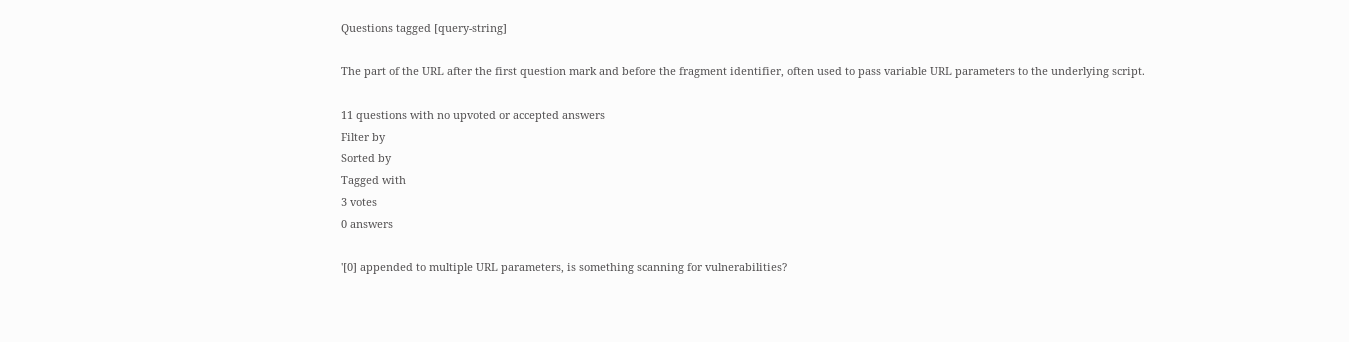Questions tagged [query-string]

The part of the URL after the first question mark and before the fragment identifier, often used to pass variable URL parameters to the underlying script.

11 questions with no upvoted or accepted answers
Filter by
Sorted by
Tagged with
3 votes
0 answers

'[0] appended to multiple URL parameters, is something scanning for vulnerabilities?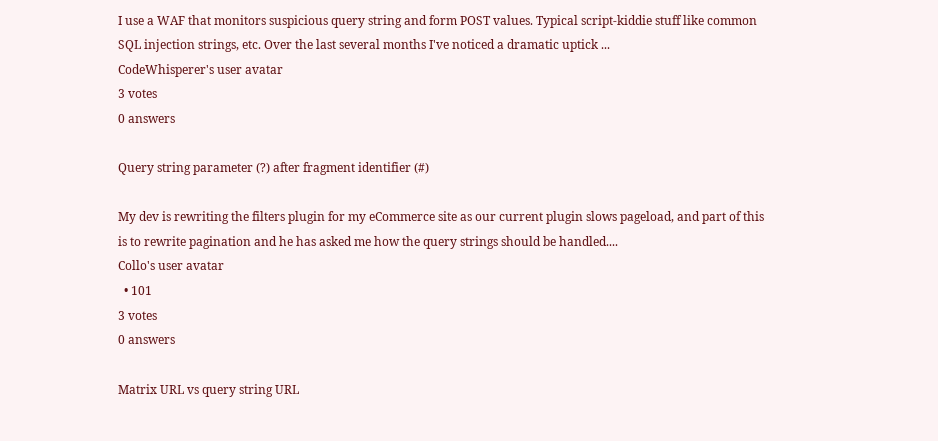I use a WAF that monitors suspicious query string and form POST values. Typical script-kiddie stuff like common SQL injection strings, etc. Over the last several months I've noticed a dramatic uptick ...
CodeWhisperer's user avatar
3 votes
0 answers

Query string parameter (?) after fragment identifier (#)

My dev is rewriting the filters plugin for my eCommerce site as our current plugin slows pageload, and part of this is to rewrite pagination and he has asked me how the query strings should be handled....
Collo's user avatar
  • 101
3 votes
0 answers

Matrix URL vs query string URL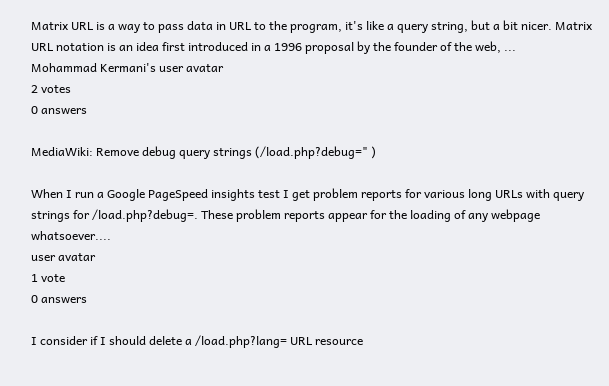Matrix URL is a way to pass data in URL to the program, it's like a query string, but a bit nicer. Matrix URL notation is an idea first introduced in a 1996 proposal by the founder of the web, ...
Mohammad Kermani's user avatar
2 votes
0 answers

MediaWiki: Remove debug query strings (/load.php?debug=" )

When I run a Google PageSpeed insights test I get problem reports for various long URLs with query strings for /load.php?debug=. These problem reports appear for the loading of any webpage whatsoever....
user avatar
1 vote
0 answers

I consider if I should delete a /load.php?lang= URL resource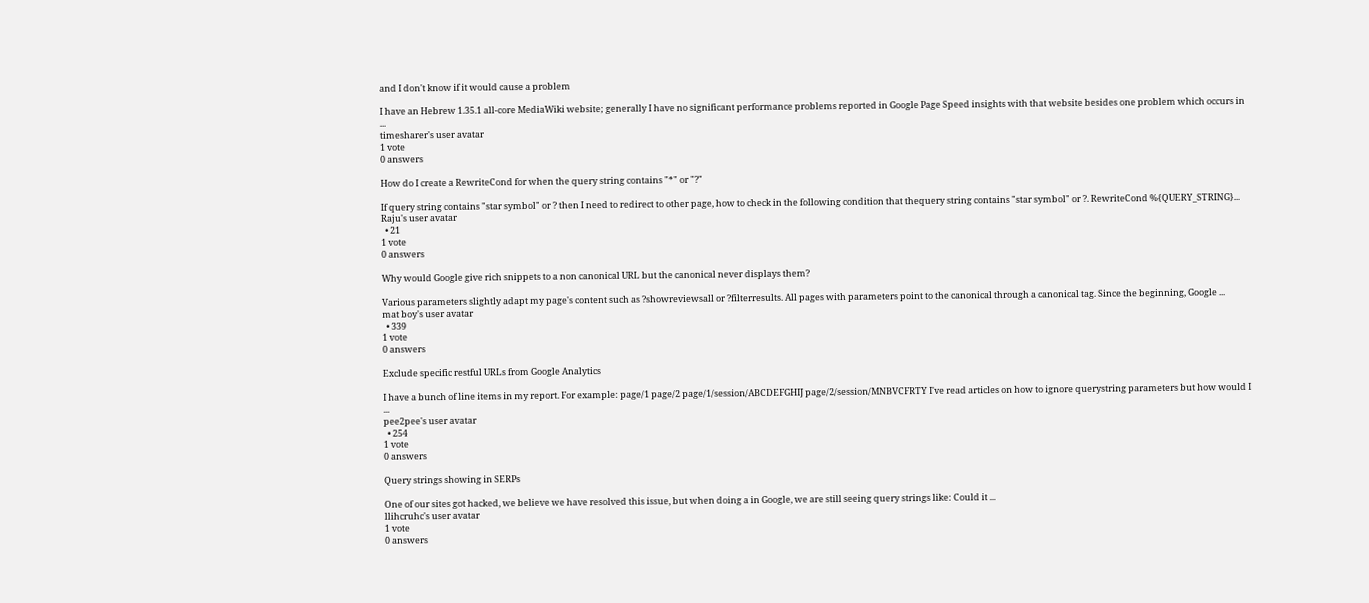and I don't know if it would cause a problem

I have an Hebrew 1.35.1 all-core MediaWiki website; generally I have no significant performance problems reported in Google Page Speed insights with that website besides one problem which occurs in ...
timesharer's user avatar
1 vote
0 answers

How do I create a RewriteCond for when the query string contains "*" or "?"

If query string contains "star symbol" or ? then I need to redirect to other page, how to check in the following condition that thequery string contains "star symbol" or ?. RewriteCond %{QUERY_STRING}...
Raju's user avatar
  • 21
1 vote
0 answers

Why would Google give rich snippets to a non canonical URL but the canonical never displays them?

Various parameters slightly adapt my page's content such as ?showreviewsall or ?filterresults. All pages with parameters point to the canonical through a canonical tag. Since the beginning, Google ...
mat boy's user avatar
  • 339
1 vote
0 answers

Exclude specific restful URLs from Google Analytics

I have a bunch of line items in my report. For example: page/1 page/2 page/1/session/ABCDEFGHIJ page/2/session/MNBVCFRTY I've read articles on how to ignore querystring parameters but how would I ...
pee2pee's user avatar
  • 254
1 vote
0 answers

Query strings showing in SERPs

One of our sites got hacked, we believe we have resolved this issue, but when doing a in Google, we are still seeing query strings like: Could it ...
llihcruhc's user avatar
1 vote
0 answers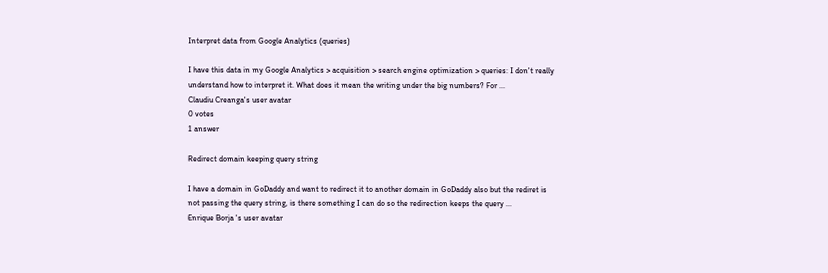Interpret data from Google Analytics (queries)

I have this data in my Google Analytics > acquisition > search engine optimization > queries: I don't really understand how to interpret it. What does it mean the writing under the big numbers? For ...
Claudiu Creanga's user avatar
0 votes
1 answer

Redirect domain keeping query string

I have a domain in GoDaddy and want to redirect it to another domain in GoDaddy also but the rediret is not passing the query string, is there something I can do so the redirection keeps the query ...
Enrique Borja 's user avatar